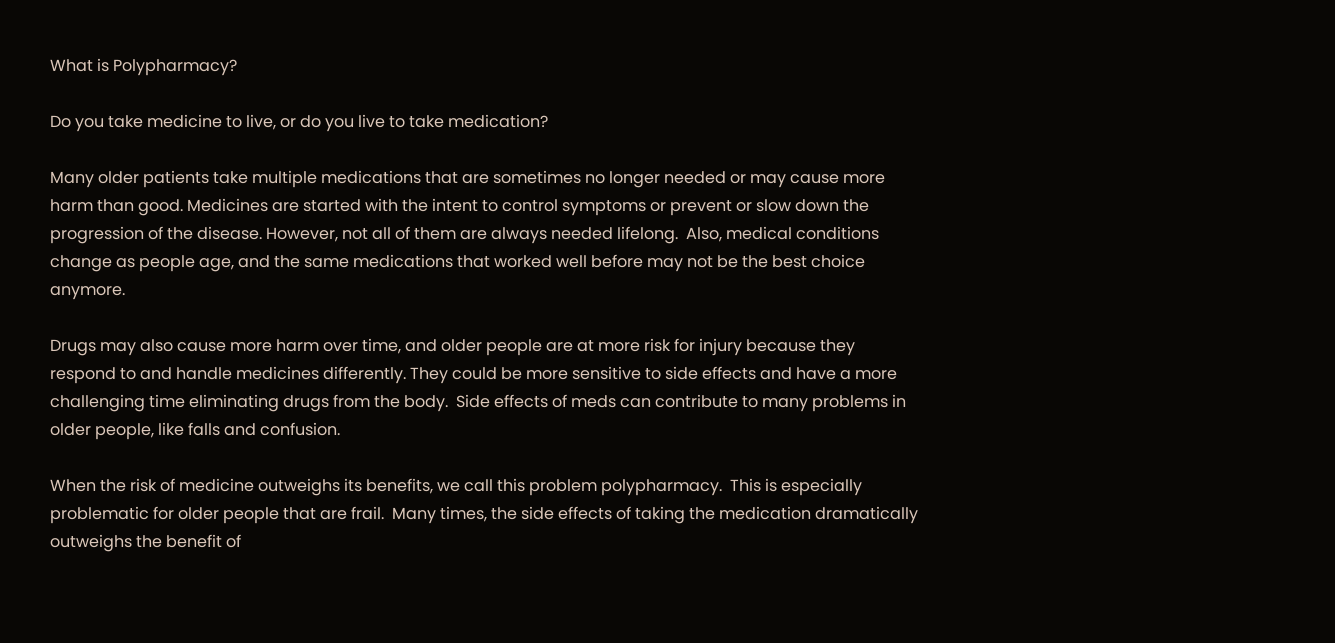What is Polypharmacy?

Do you take medicine to live, or do you live to take medication?

Many older patients take multiple medications that are sometimes no longer needed or may cause more harm than good. Medicines are started with the intent to control symptoms or prevent or slow down the progression of the disease. However, not all of them are always needed lifelong.  Also, medical conditions change as people age, and the same medications that worked well before may not be the best choice anymore.

Drugs may also cause more harm over time, and older people are at more risk for injury because they respond to and handle medicines differently. They could be more sensitive to side effects and have a more challenging time eliminating drugs from the body.  Side effects of meds can contribute to many problems in older people, like falls and confusion.

When the risk of medicine outweighs its benefits, we call this problem polypharmacy.  This is especially problematic for older people that are frail.  Many times, the side effects of taking the medication dramatically outweighs the benefit of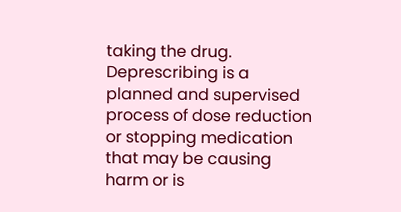taking the drug. Deprescribing is a planned and supervised process of dose reduction or stopping medication that may be causing harm or is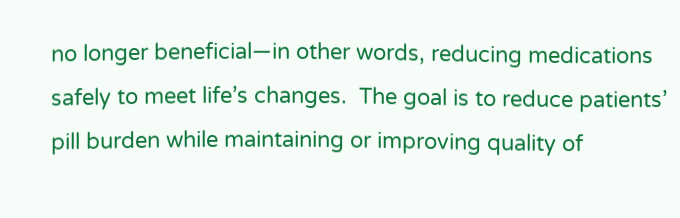no longer beneficial—in other words, reducing medications safely to meet life’s changes.  The goal is to reduce patients’ pill burden while maintaining or improving quality of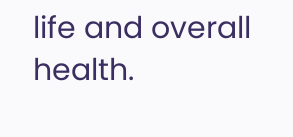life and overall health.